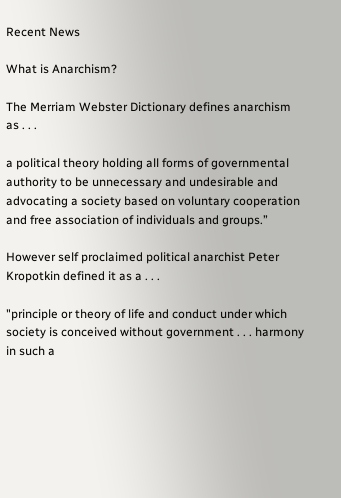Recent News

What is Anarchism?

The Merriam Webster Dictionary defines anarchism as . . .

a political theory holding all forms of governmental authority to be unnecessary and undesirable and advocating a society based on voluntary cooperation and free association of individuals and groups.”

However self proclaimed political anarchist Peter Kropotkin defined it as a . . .

"principle or theory of life and conduct under which society is conceived without government . . . harmony in such a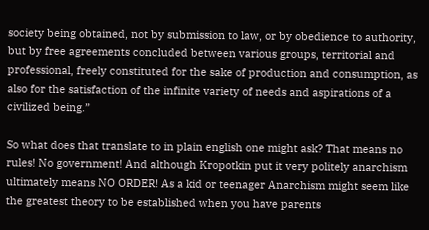society being obtained, not by submission to law, or by obedience to authority, but by free agreements concluded between various groups, territorial and professional, freely constituted for the sake of production and consumption, as also for the satisfaction of the infinite variety of needs and aspirations of a civilized being.”

So what does that translate to in plain english one might ask? That means no rules! No government! And although Kropotkin put it very politely anarchism ultimately means NO ORDER! As a kid or teenager Anarchism might seem like the greatest theory to be established when you have parents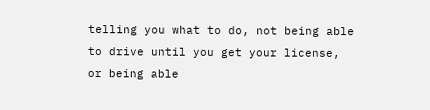telling you what to do, not being able to drive until you get your license, or being able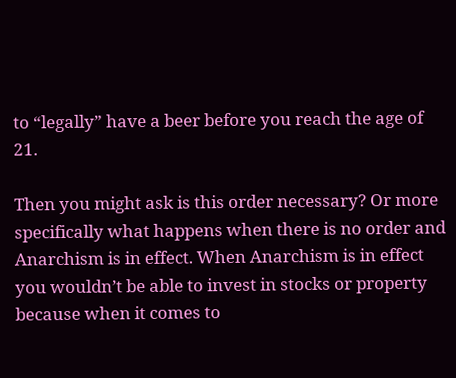to “legally” have a beer before you reach the age of 21.

Then you might ask is this order necessary? Or more specifically what happens when there is no order and Anarchism is in effect. When Anarchism is in effect you wouldn’t be able to invest in stocks or property because when it comes to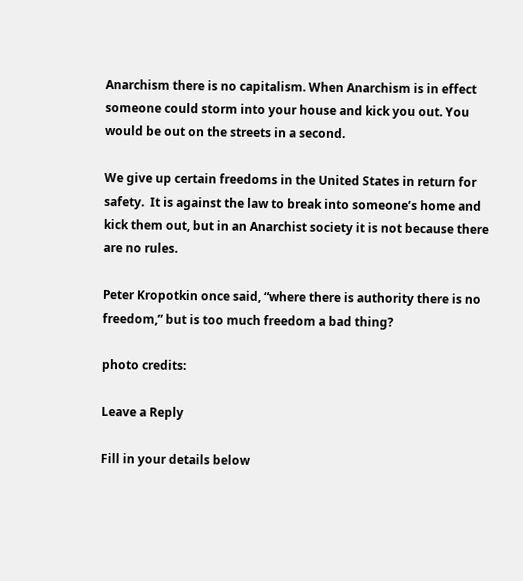Anarchism there is no capitalism. When Anarchism is in effect someone could storm into your house and kick you out. You would be out on the streets in a second.

We give up certain freedoms in the United States in return for safety.  It is against the law to break into someone’s home and kick them out, but in an Anarchist society it is not because there are no rules.

Peter Kropotkin once said, “where there is authority there is no freedom,” but is too much freedom a bad thing?

photo credits:

Leave a Reply

Fill in your details below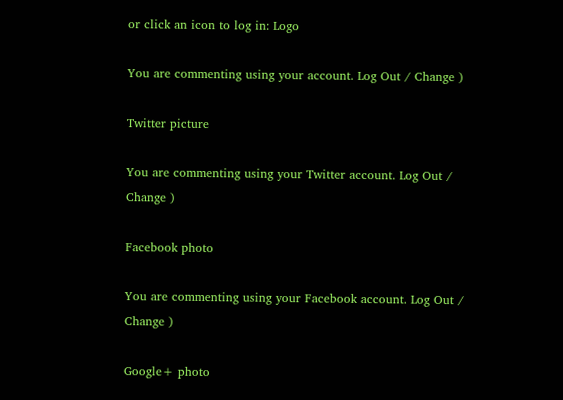or click an icon to log in: Logo

You are commenting using your account. Log Out / Change )

Twitter picture

You are commenting using your Twitter account. Log Out / Change )

Facebook photo

You are commenting using your Facebook account. Log Out / Change )

Google+ photo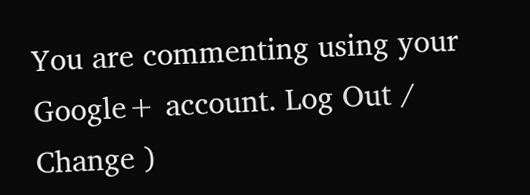You are commenting using your Google+ account. Log Out / Change )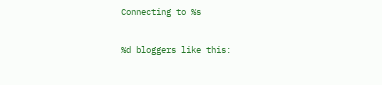Connecting to %s

%d bloggers like this: